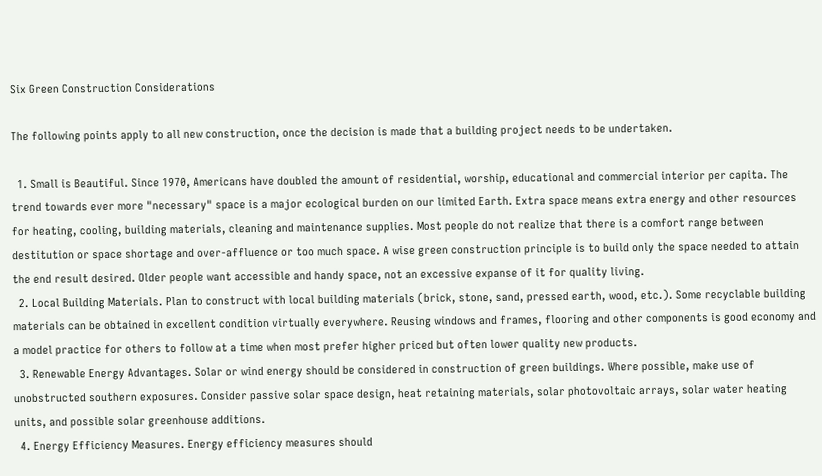Six Green Construction Considerations

The following points apply to all new construction, once the decision is made that a building project needs to be undertaken.

  1. Small is Beautiful. Since 1970, Americans have doubled the amount of residential, worship, educational and commercial interior per capita. The trend towards ever more "necessary" space is a major ecological burden on our limited Earth. Extra space means extra energy and other resources for heating, cooling, building materials, cleaning and maintenance supplies. Most people do not realize that there is a comfort range between destitution or space shortage and over-affluence or too much space. A wise green construction principle is to build only the space needed to attain the end result desired. Older people want accessible and handy space, not an excessive expanse of it for quality living.
  2. Local Building Materials. Plan to construct with local building materials (brick, stone, sand, pressed earth, wood, etc.). Some recyclable building materials can be obtained in excellent condition virtually everywhere. Reusing windows and frames, flooring and other components is good economy and a model practice for others to follow at a time when most prefer higher priced but often lower quality new products.
  3. Renewable Energy Advantages. Solar or wind energy should be considered in construction of green buildings. Where possible, make use of unobstructed southern exposures. Consider passive solar space design, heat retaining materials, solar photovoltaic arrays, solar water heating units, and possible solar greenhouse additions.
  4. Energy Efficiency Measures. Energy efficiency measures should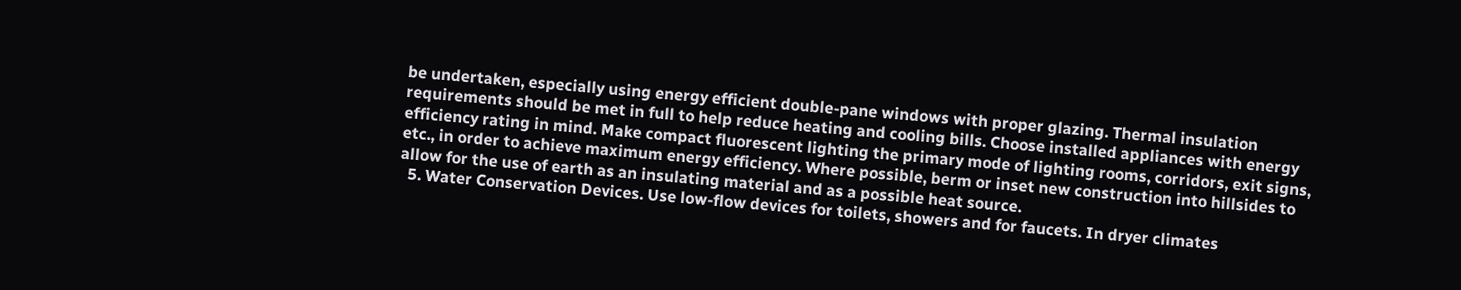be undertaken, especially using energy efficient double-pane windows with proper glazing. Thermal insulation requirements should be met in full to help reduce heating and cooling bills. Choose installed appliances with energy efficiency rating in mind. Make compact fluorescent lighting the primary mode of lighting rooms, corridors, exit signs, etc., in order to achieve maximum energy efficiency. Where possible, berm or inset new construction into hillsides to allow for the use of earth as an insulating material and as a possible heat source.
  5. Water Conservation Devices. Use low-flow devices for toilets, showers and for faucets. In dryer climates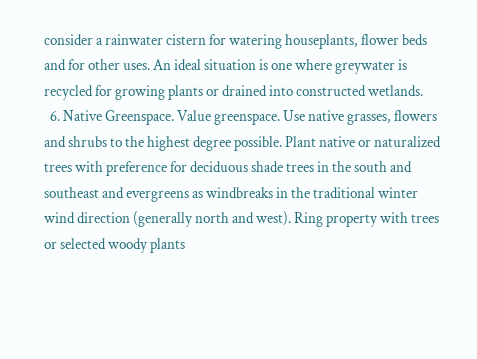consider a rainwater cistern for watering houseplants, flower beds and for other uses. An ideal situation is one where greywater is recycled for growing plants or drained into constructed wetlands.
  6. Native Greenspace. Value greenspace. Use native grasses, flowers and shrubs to the highest degree possible. Plant native or naturalized trees with preference for deciduous shade trees in the south and southeast and evergreens as windbreaks in the traditional winter wind direction (generally north and west). Ring property with trees or selected woody plants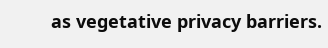as vegetative privacy barriers.